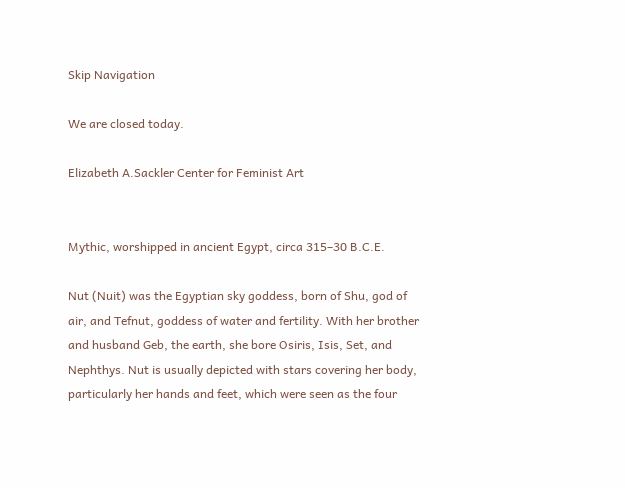Skip Navigation

We are closed today.

Elizabeth A.Sackler Center for Feminist Art


Mythic, worshipped in ancient Egypt, circa 315–30 B.C.E.

Nut (Nuit) was the Egyptian sky goddess, born of Shu, god of air, and Tefnut, goddess of water and fertility. With her brother and husband Geb, the earth, she bore Osiris, Isis, Set, and Nephthys. Nut is usually depicted with stars covering her body, particularly her hands and feet, which were seen as the four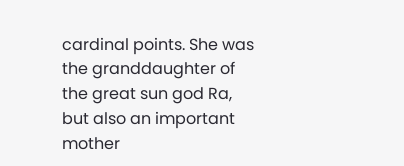cardinal points. She was the granddaughter of the great sun god Ra, but also an important mother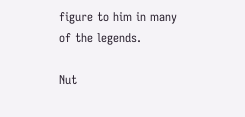figure to him in many of the legends.

Nut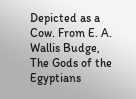Depicted as a Cow. From E. A. Wallis Budge, The Gods of the Egyptians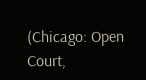(Chicago: Open Court,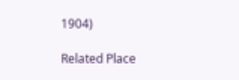1904)

Related Place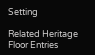Setting

Related Heritage Floor Entries